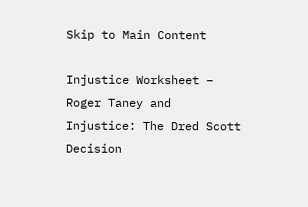Skip to Main Content

Injustice Worksheet – Roger Taney and Injustice: The Dred Scott Decision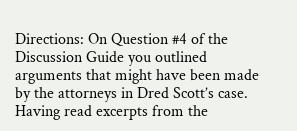Directions: On Question #4 of the Discussion Guide you outlined arguments that might have been made by the attorneys in Dred Scott’s case. Having read excerpts from the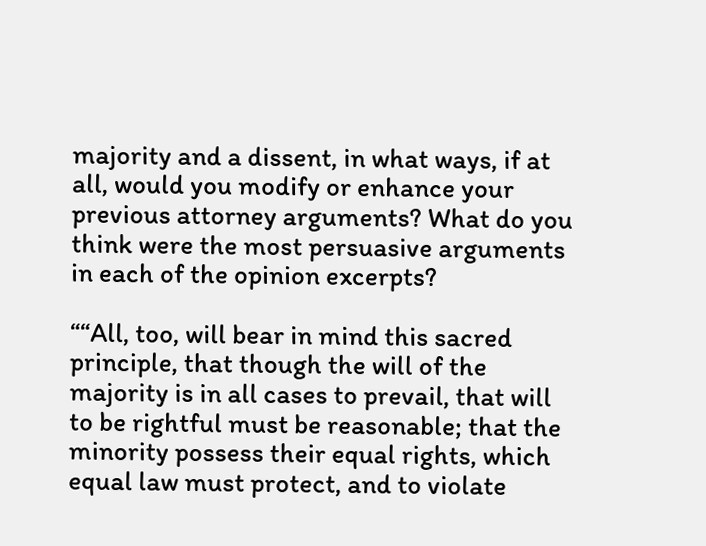majority and a dissent, in what ways, if at all, would you modify or enhance your previous attorney arguments? What do you think were the most persuasive arguments in each of the opinion excerpts?

““All, too, will bear in mind this sacred principle, that though the will of the majority is in all cases to prevail, that will to be rightful must be reasonable; that the minority possess their equal rights, which equal law must protect, and to violate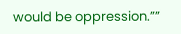would be oppression.””